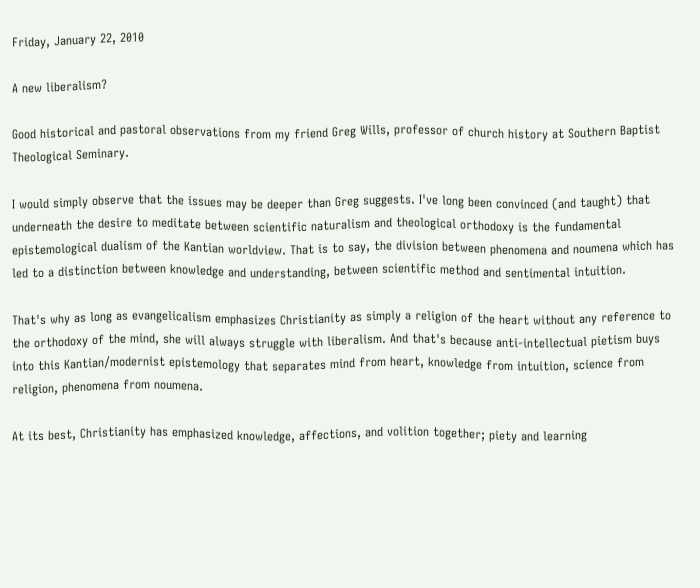Friday, January 22, 2010

A new liberalism?

Good historical and pastoral observations from my friend Greg Wills, professor of church history at Southern Baptist Theological Seminary.

I would simply observe that the issues may be deeper than Greg suggests. I've long been convinced (and taught) that underneath the desire to meditate between scientific naturalism and theological orthodoxy is the fundamental epistemological dualism of the Kantian worldview. That is to say, the division between phenomena and noumena which has led to a distinction between knowledge and understanding, between scientific method and sentimental intuition.

That's why as long as evangelicalism emphasizes Christianity as simply a religion of the heart without any reference to the orthodoxy of the mind, she will always struggle with liberalism. And that's because anti-intellectual pietism buys into this Kantian/modernist epistemology that separates mind from heart, knowledge from intuition, science from religion, phenomena from noumena.

At its best, Christianity has emphasized knowledge, affections, and volition together; piety and learning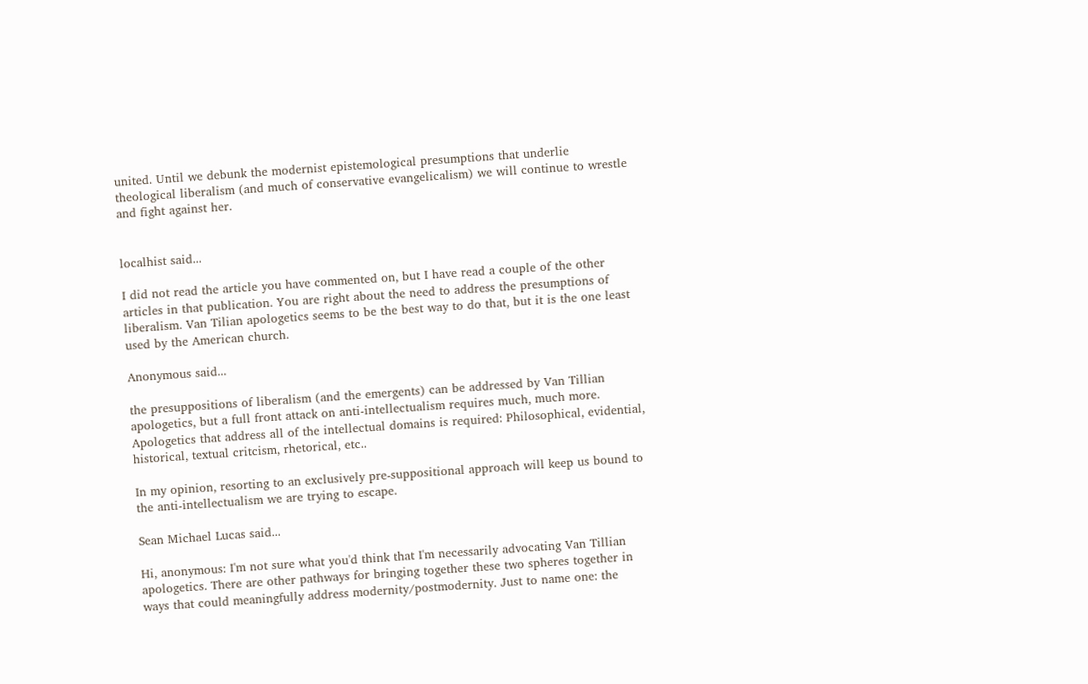united. Until we debunk the modernist epistemological presumptions that underlie theological liberalism (and much of conservative evangelicalism) we will continue to wrestle and fight against her.


localhist said...

I did not read the article you have commented on, but I have read a couple of the other articles in that publication. You are right about the need to address the presumptions of liberalism. Van Tilian apologetics seems to be the best way to do that, but it is the one least used by the American church.

Anonymous said...

the presuppositions of liberalism (and the emergents) can be addressed by Van Tillian apologetics, but a full front attack on anti-intellectualism requires much, much more. Apologetics that address all of the intellectual domains is required: Philosophical, evidential, historical, textual critcism, rhetorical, etc..

In my opinion, resorting to an exclusively pre-suppositional approach will keep us bound to the anti-intellectualism we are trying to escape.

Sean Michael Lucas said...

Hi, anonymous: I'm not sure what you'd think that I'm necessarily advocating Van Tillian apologetics. There are other pathways for bringing together these two spheres together in ways that could meaningfully address modernity/postmodernity. Just to name one: the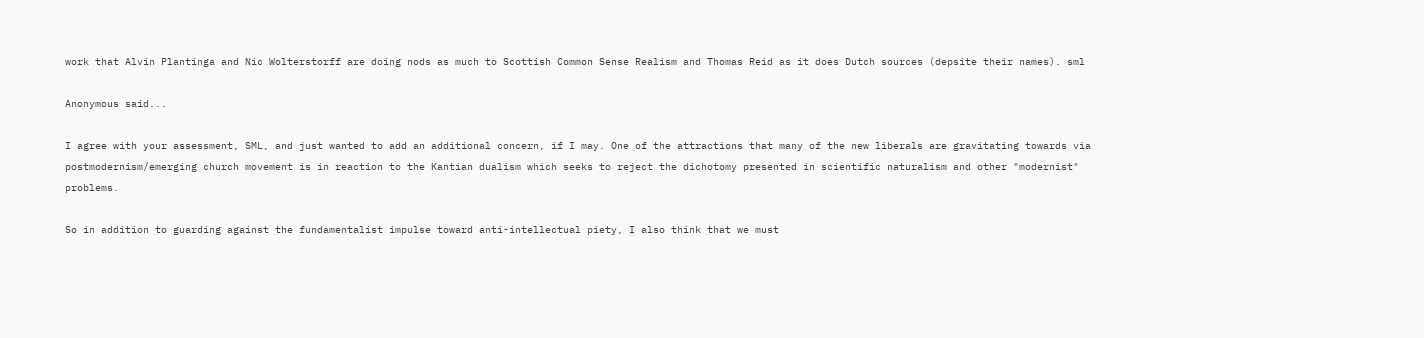work that Alvin Plantinga and Nic Wolterstorff are doing nods as much to Scottish Common Sense Realism and Thomas Reid as it does Dutch sources (depsite their names). sml

Anonymous said...

I agree with your assessment, SML, and just wanted to add an additional concern, if I may. One of the attractions that many of the new liberals are gravitating towards via postmodernism/emerging church movement is in reaction to the Kantian dualism which seeks to reject the dichotomy presented in scientific naturalism and other "modernist" problems.

So in addition to guarding against the fundamentalist impulse toward anti-intellectual piety, I also think that we must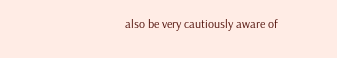also be very cautiously aware of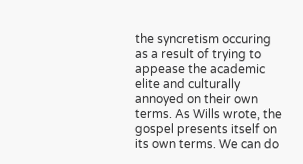the syncretism occuring as a result of trying to appease the academic elite and culturally annoyed on their own terms. As Wills wrote, the gospel presents itself on its own terms. We can do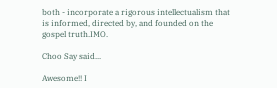both - incorporate a rigorous intellectualism that is informed, directed by, and founded on the gospel truth.IMO.

Choo Say said...

Awesome!! I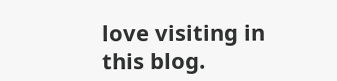love visiting in this blog.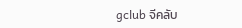gclub จีคลับ